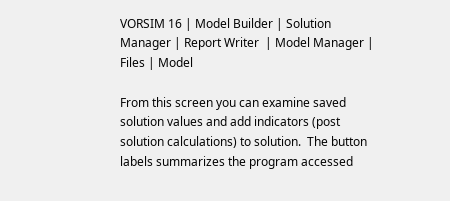VORSIM 16 | Model Builder | Solution Manager | Report Writer  | Model Manager | Files | Model

From this screen you can examine saved solution values and add indicators (post solution calculations) to solution.  The button labels summarizes the program accessed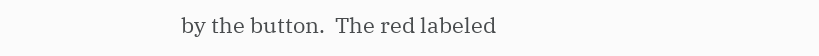by the button.  The red labeled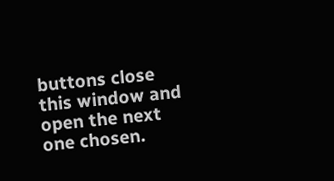buttons close this window and open the next one chosen.